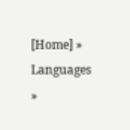[Home] » Languages »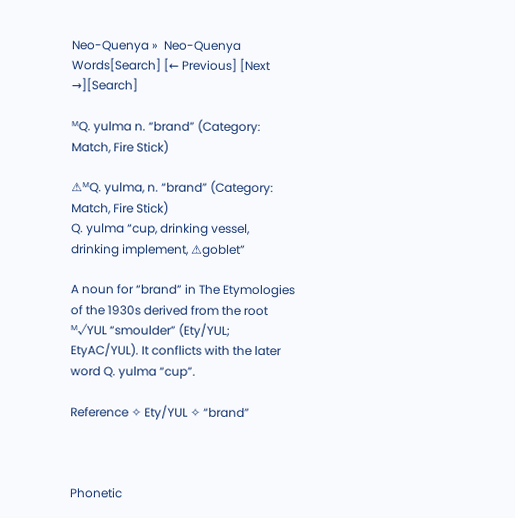Neo-Quenya »  Neo-Quenya Words[Search] [← Previous] [Next →][Search]

ᴹQ. yulma n. “brand” (Category: Match, Fire Stick)

⚠ᴹQ. yulma, n. “brand” (Category: Match, Fire Stick)
Q. yulma “cup, drinking vessel, drinking implement, ⚠goblet”

A noun for “brand” in The Etymologies of the 1930s derived from the root ᴹ√YUL “smoulder” (Ety/YUL; EtyAC/YUL). It conflicts with the later word Q. yulma “cup”.

Reference ✧ Ety/YUL ✧ “brand”



Phonetic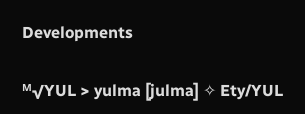Developments

ᴹ√YUL > yulma [julma] ✧ Ety/YUL